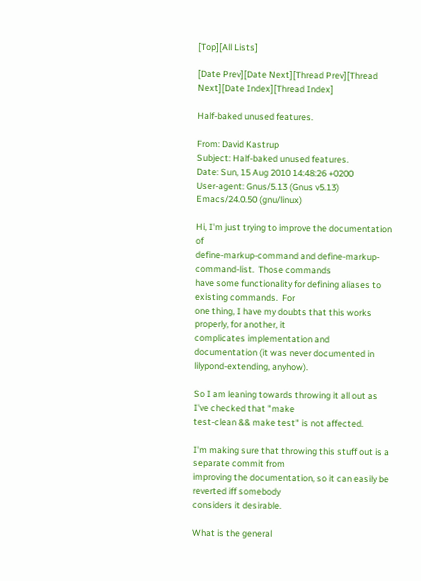[Top][All Lists]

[Date Prev][Date Next][Thread Prev][Thread Next][Date Index][Thread Index]

Half-baked unused features.

From: David Kastrup
Subject: Half-baked unused features.
Date: Sun, 15 Aug 2010 14:48:26 +0200
User-agent: Gnus/5.13 (Gnus v5.13) Emacs/24.0.50 (gnu/linux)

Hi, I'm just trying to improve the documentation of
define-markup-command and define-markup-command-list.  Those commands
have some functionality for defining aliases to existing commands.  For
one thing, I have my doubts that this works properly, for another, it
complicates implementation and documentation (it was never documented in
lilypond-extending, anyhow).

So I am leaning towards throwing it all out as I've checked that "make
test-clean && make test" is not affected.

I'm making sure that throwing this stuff out is a separate commit from
improving the documentation, so it can easily be reverted iff somebody
considers it desirable.

What is the general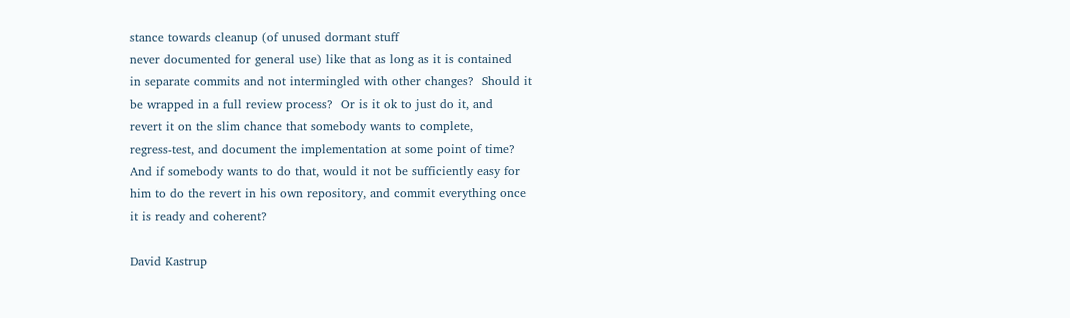stance towards cleanup (of unused dormant stuff
never documented for general use) like that as long as it is contained
in separate commits and not intermingled with other changes?  Should it
be wrapped in a full review process?  Or is it ok to just do it, and
revert it on the slim chance that somebody wants to complete,
regress-test, and document the implementation at some point of time?
And if somebody wants to do that, would it not be sufficiently easy for
him to do the revert in his own repository, and commit everything once
it is ready and coherent?

David Kastrup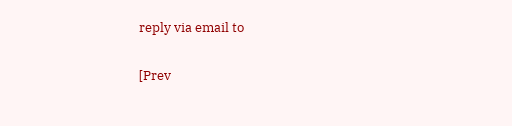reply via email to

[Prev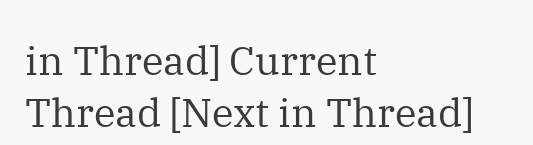in Thread] Current Thread [Next in Thread]